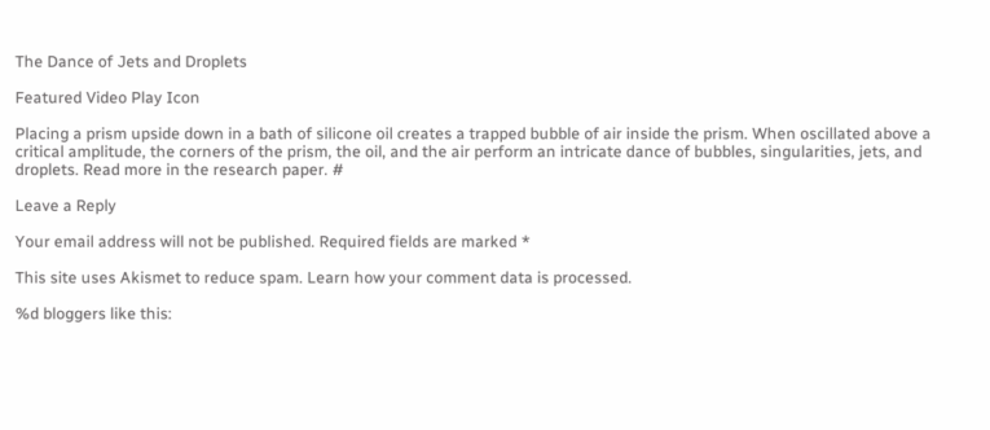The Dance of Jets and Droplets

Featured Video Play Icon

Placing a prism upside down in a bath of silicone oil creates a trapped bubble of air inside the prism. When oscillated above a critical amplitude, the corners of the prism, the oil, and the air perform an intricate dance of bubbles, singularities, jets, and droplets. Read more in the research paper. #

Leave a Reply

Your email address will not be published. Required fields are marked *

This site uses Akismet to reduce spam. Learn how your comment data is processed.

%d bloggers like this: